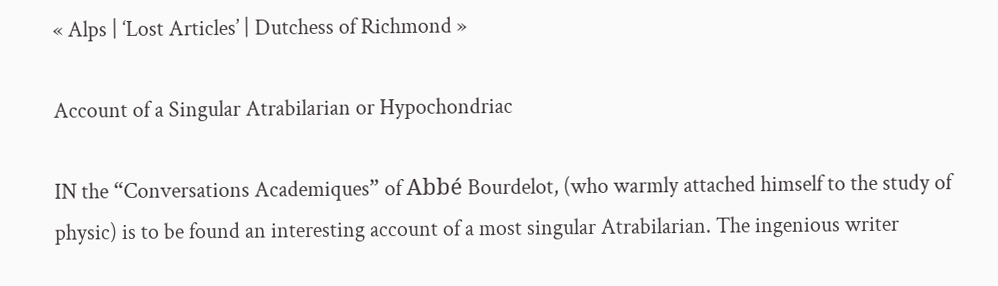« Alps | ‘Lost Articles’ | Dutchess of Richmond »

Account of a Singular Atrabilarian or Hypochondriac

IN the “Conversations Academiques” of Abbé Bourdelot, (who warmly attached himself to the study of physic) is to be found an interesting account of a most singular Atrabilarian. The ingenious writer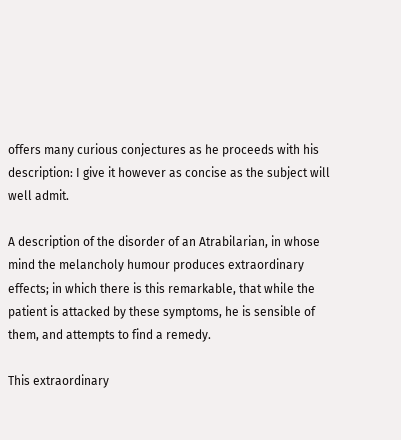offers many curious conjectures as he proceeds with his description: I give it however as concise as the subject will well admit.

A description of the disorder of an Atrabilarian, in whose mind the melancholy humour produces extraordinary effects; in which there is this remarkable, that while the patient is attacked by these symptoms, he is sensible of them, and attempts to find a remedy.

This extraordinary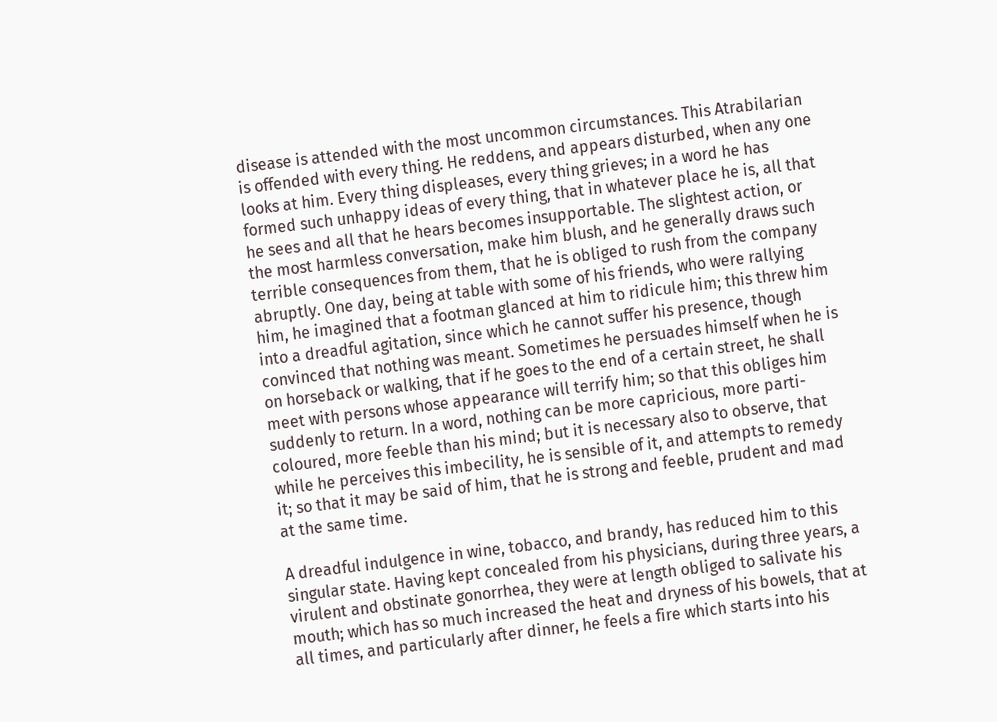disease is attended with the most uncommon circumstances. This Atrabilarian is offended with every thing. He reddens, and appears disturbed, when any one looks at him. Every thing displeases, every thing grieves; in a word he has formed such unhappy ideas of every thing, that in whatever place he is, all that he sees and all that he hears becomes insupportable. The slightest action, or the most harmless conversation, make him blush, and he generally draws such terrible consequences from them, that he is obliged to rush from the company abruptly. One day, being at table with some of his friends, who were rallying him, he imagined that a footman glanced at him to ridicule him; this threw him into a dreadful agitation, since which he cannot suffer his presence, though convinced that nothing was meant. Sometimes he persuades himself when he is on horseback or walking, that if he goes to the end of a certain street, he shall meet with persons whose appearance will terrify him; so that this obliges him suddenly to return. In a word, nothing can be more capricious, more parti-coloured, more feeble than his mind; but it is necessary also to observe, that while he perceives this imbecility, he is sensible of it, and attempts to remedy it; so that it may be said of him, that he is strong and feeble, prudent and mad at the same time.

A dreadful indulgence in wine, tobacco, and brandy, has reduced him to this singular state. Having kept concealed from his physicians, during three years, a virulent and obstinate gonorrhea, they were at length obliged to salivate his mouth; which has so much increased the heat and dryness of his bowels, that at all times, and particularly after dinner, he feels a fire which starts into his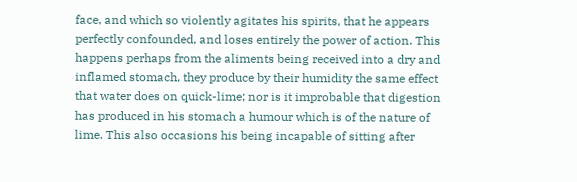face, and which so violently agitates his spirits, that he appears perfectly confounded, and loses entirely the power of action. This happens perhaps from the aliments being received into a dry and inflamed stomach, they produce by their humidity the same effect that water does on quick-lime; nor is it improbable that digestion has produced in his stomach a humour which is of the nature of lime. This also occasions his being incapable of sitting after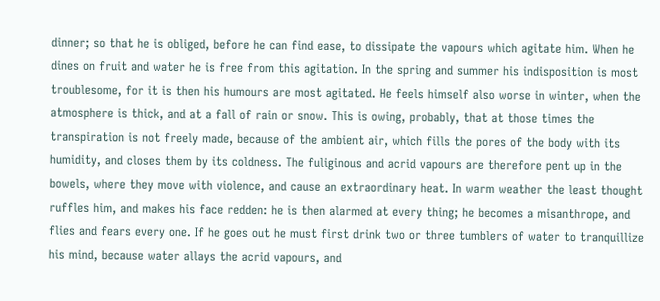dinner; so that he is obliged, before he can find ease, to dissipate the vapours which agitate him. When he dines on fruit and water he is free from this agitation. In the spring and summer his indisposition is most troublesome, for it is then his humours are most agitated. He feels himself also worse in winter, when the atmosphere is thick, and at a fall of rain or snow. This is owing, probably, that at those times the transpiration is not freely made, because of the ambient air, which fills the pores of the body with its humidity, and closes them by its coldness. The fuliginous and acrid vapours are therefore pent up in the bowels, where they move with violence, and cause an extraordinary heat. In warm weather the least thought ruffles him, and makes his face redden: he is then alarmed at every thing; he becomes a misanthrope, and flies and fears every one. If he goes out he must first drink two or three tumblers of water to tranquillize his mind, because water allays the acrid vapours, and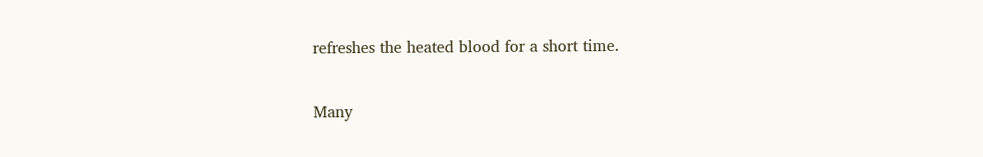refreshes the heated blood for a short time.

Many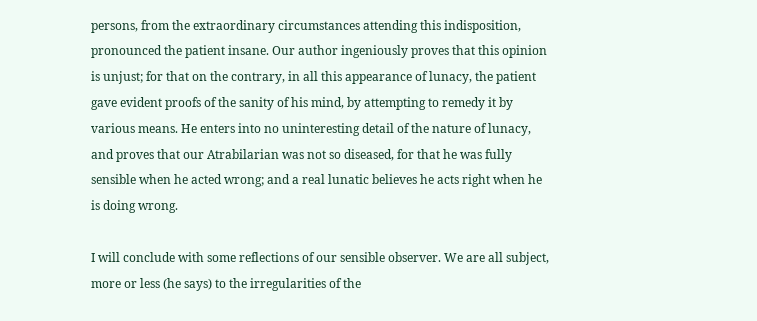persons, from the extraordinary circumstances attending this indisposition, pronounced the patient insane. Our author ingeniously proves that this opinion is unjust; for that on the contrary, in all this appearance of lunacy, the patient gave evident proofs of the sanity of his mind, by attempting to remedy it by various means. He enters into no uninteresting detail of the nature of lunacy, and proves that our Atrabilarian was not so diseased, for that he was fully sensible when he acted wrong; and a real lunatic believes he acts right when he is doing wrong.

I will conclude with some reflections of our sensible observer. We are all subject, more or less (he says) to the irregularities of the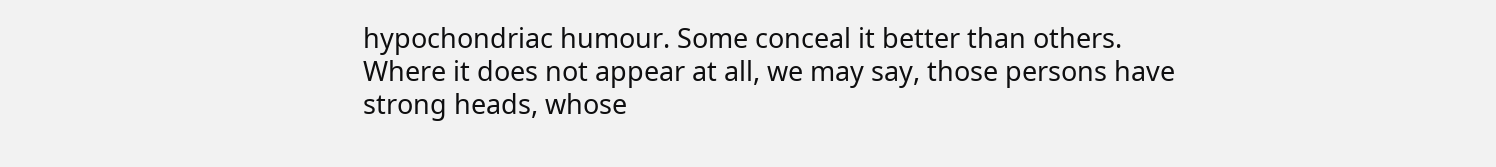hypochondriac humour. Some conceal it better than others. Where it does not appear at all, we may say, those persons have strong heads, whose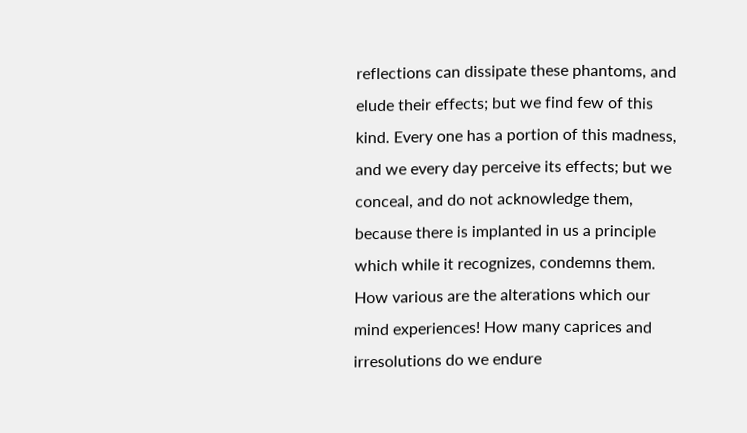reflections can dissipate these phantoms, and elude their effects; but we find few of this kind. Every one has a portion of this madness, and we every day perceive its effects; but we conceal, and do not acknowledge them, because there is implanted in us a principle which while it recognizes, condemns them. How various are the alterations which our mind experiences! How many caprices and irresolutions do we endure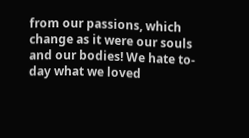from our passions, which change as it were our souls and our bodies! We hate to-day what we loved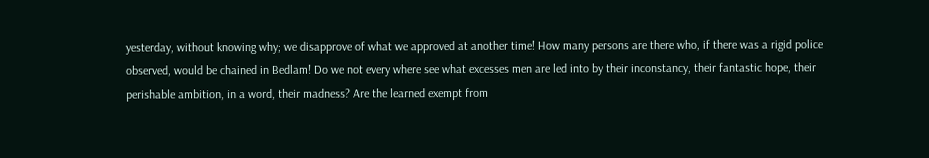yesterday, without knowing why; we disapprove of what we approved at another time! How many persons are there who, if there was a rigid police observed, would be chained in Bedlam! Do we not every where see what excesses men are led into by their inconstancy, their fantastic hope, their perishable ambition, in a word, their madness? Are the learned exempt from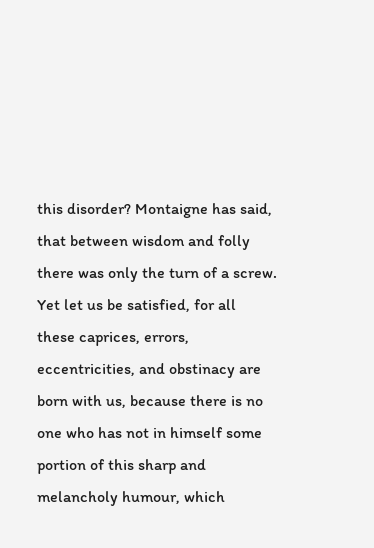this disorder? Montaigne has said, that between wisdom and folly there was only the turn of a screw. Yet let us be satisfied, for all these caprices, errors, eccentricities, and obstinacy are born with us, because there is no one who has not in himself some portion of this sharp and melancholy humour, which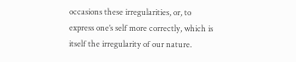occasions these irregularities, or, to express one’s self more correctly, which is itself the irregularity of our nature.